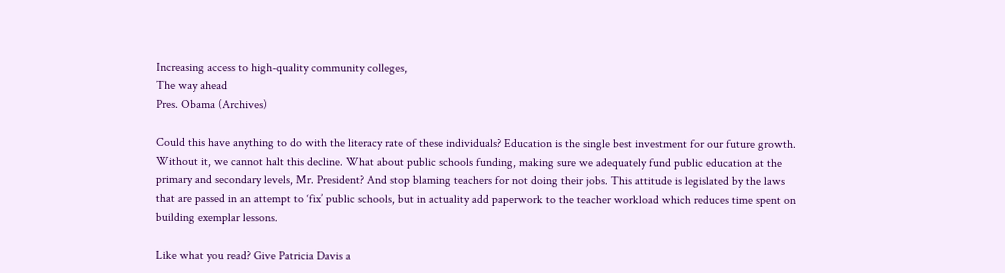Increasing access to high-quality community colleges,
The way ahead
Pres. Obama (Archives)

Could this have anything to do with the literacy rate of these individuals? Education is the single best investment for our future growth. Without it, we cannot halt this decline. What about public schools funding, making sure we adequately fund public education at the primary and secondary levels, Mr. President? And stop blaming teachers for not doing their jobs. This attitude is legislated by the laws that are passed in an attempt to ‘fix’ public schools, but in actuality add paperwork to the teacher workload which reduces time spent on building exemplar lessons.

Like what you read? Give Patricia Davis a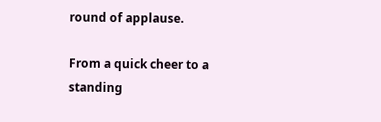round of applause.

From a quick cheer to a standing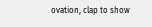ovation, clap to show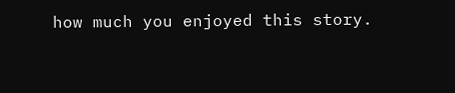how much you enjoyed this story.